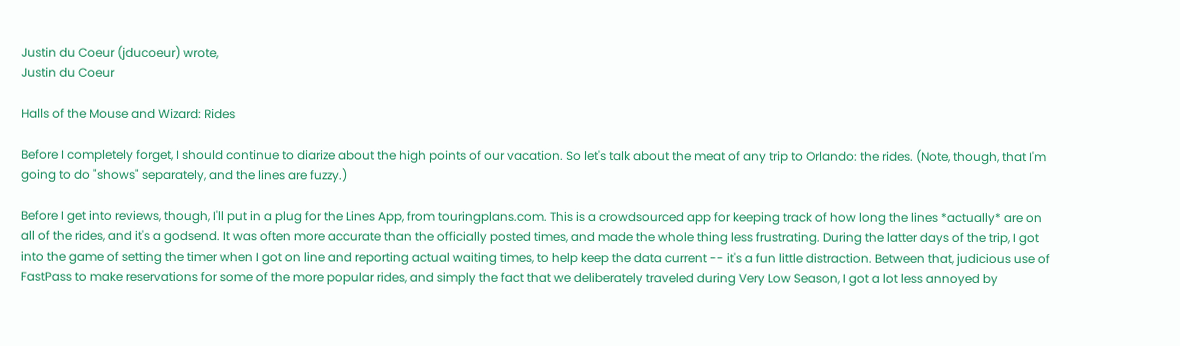Justin du Coeur (jducoeur) wrote,
Justin du Coeur

Halls of the Mouse and Wizard: Rides

Before I completely forget, I should continue to diarize about the high points of our vacation. So let's talk about the meat of any trip to Orlando: the rides. (Note, though, that I'm going to do "shows" separately, and the lines are fuzzy.)

Before I get into reviews, though, I'll put in a plug for the Lines App, from touringplans.com. This is a crowdsourced app for keeping track of how long the lines *actually* are on all of the rides, and it's a godsend. It was often more accurate than the officially posted times, and made the whole thing less frustrating. During the latter days of the trip, I got into the game of setting the timer when I got on line and reporting actual waiting times, to help keep the data current -- it's a fun little distraction. Between that, judicious use of FastPass to make reservations for some of the more popular rides, and simply the fact that we deliberately traveled during Very Low Season, I got a lot less annoyed by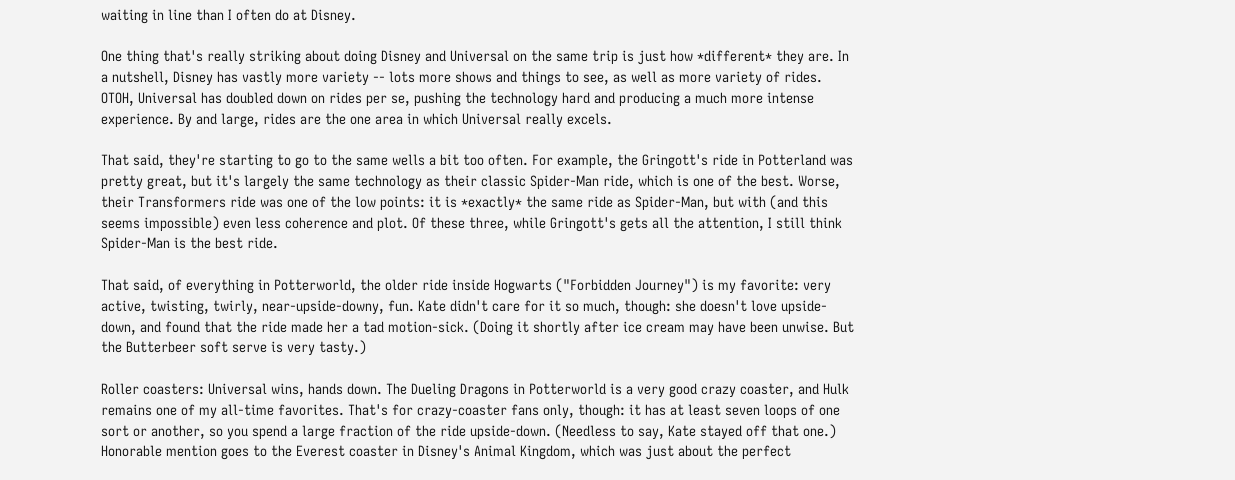waiting in line than I often do at Disney.

One thing that's really striking about doing Disney and Universal on the same trip is just how *different* they are. In a nutshell, Disney has vastly more variety -- lots more shows and things to see, as well as more variety of rides. OTOH, Universal has doubled down on rides per se, pushing the technology hard and producing a much more intense experience. By and large, rides are the one area in which Universal really excels.

That said, they're starting to go to the same wells a bit too often. For example, the Gringott's ride in Potterland was pretty great, but it's largely the same technology as their classic Spider-Man ride, which is one of the best. Worse, their Transformers ride was one of the low points: it is *exactly* the same ride as Spider-Man, but with (and this seems impossible) even less coherence and plot. Of these three, while Gringott's gets all the attention, I still think Spider-Man is the best ride.

That said, of everything in Potterworld, the older ride inside Hogwarts ("Forbidden Journey") is my favorite: very active, twisting, twirly, near-upside-downy, fun. Kate didn't care for it so much, though: she doesn't love upside-down, and found that the ride made her a tad motion-sick. (Doing it shortly after ice cream may have been unwise. But the Butterbeer soft serve is very tasty.)

Roller coasters: Universal wins, hands down. The Dueling Dragons in Potterworld is a very good crazy coaster, and Hulk remains one of my all-time favorites. That's for crazy-coaster fans only, though: it has at least seven loops of one sort or another, so you spend a large fraction of the ride upside-down. (Needless to say, Kate stayed off that one.) Honorable mention goes to the Everest coaster in Disney's Animal Kingdom, which was just about the perfect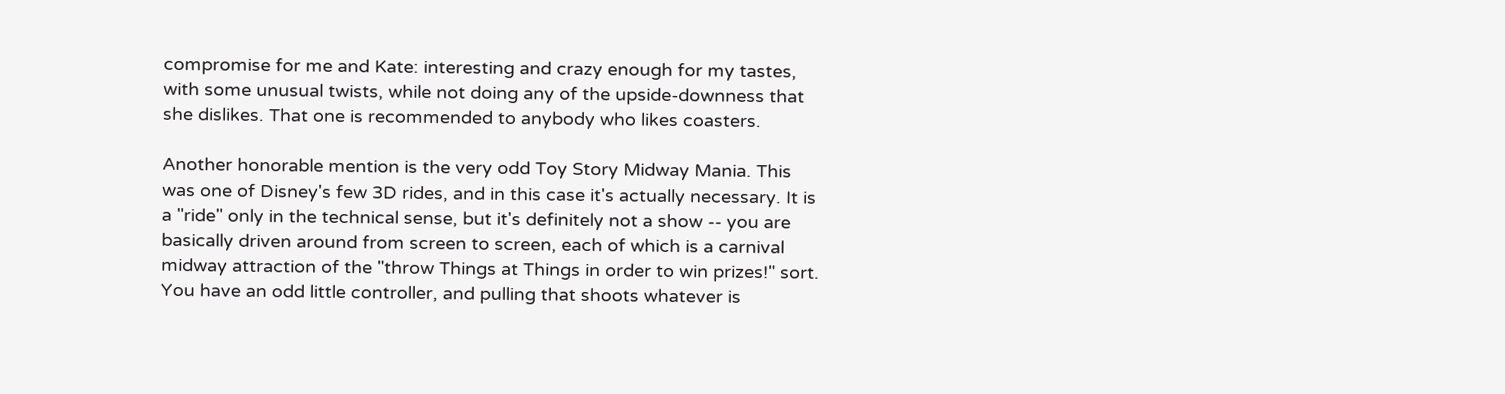compromise for me and Kate: interesting and crazy enough for my tastes, with some unusual twists, while not doing any of the upside-downness that she dislikes. That one is recommended to anybody who likes coasters.

Another honorable mention is the very odd Toy Story Midway Mania. This was one of Disney's few 3D rides, and in this case it's actually necessary. It is a "ride" only in the technical sense, but it's definitely not a show -- you are basically driven around from screen to screen, each of which is a carnival midway attraction of the "throw Things at Things in order to win prizes!" sort. You have an odd little controller, and pulling that shoots whatever is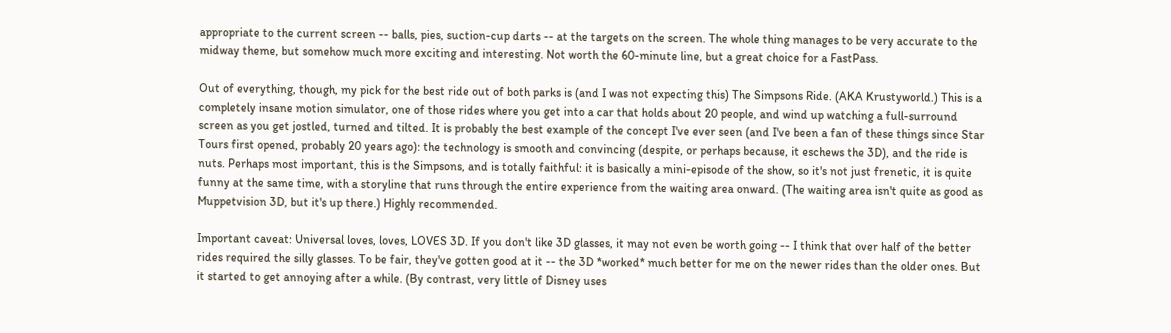appropriate to the current screen -- balls, pies, suction-cup darts -- at the targets on the screen. The whole thing manages to be very accurate to the midway theme, but somehow much more exciting and interesting. Not worth the 60-minute line, but a great choice for a FastPass.

Out of everything, though, my pick for the best ride out of both parks is (and I was not expecting this) The Simpsons Ride. (AKA Krustyworld.) This is a completely insane motion simulator, one of those rides where you get into a car that holds about 20 people, and wind up watching a full-surround screen as you get jostled, turned and tilted. It is probably the best example of the concept I've ever seen (and I've been a fan of these things since Star Tours first opened, probably 20 years ago): the technology is smooth and convincing (despite, or perhaps because, it eschews the 3D), and the ride is nuts. Perhaps most important, this is the Simpsons, and is totally faithful: it is basically a mini-episode of the show, so it's not just frenetic, it is quite funny at the same time, with a storyline that runs through the entire experience from the waiting area onward. (The waiting area isn't quite as good as Muppetvision 3D, but it's up there.) Highly recommended.

Important caveat: Universal loves, loves, LOVES 3D. If you don't like 3D glasses, it may not even be worth going -- I think that over half of the better rides required the silly glasses. To be fair, they've gotten good at it -- the 3D *worked* much better for me on the newer rides than the older ones. But it started to get annoying after a while. (By contrast, very little of Disney uses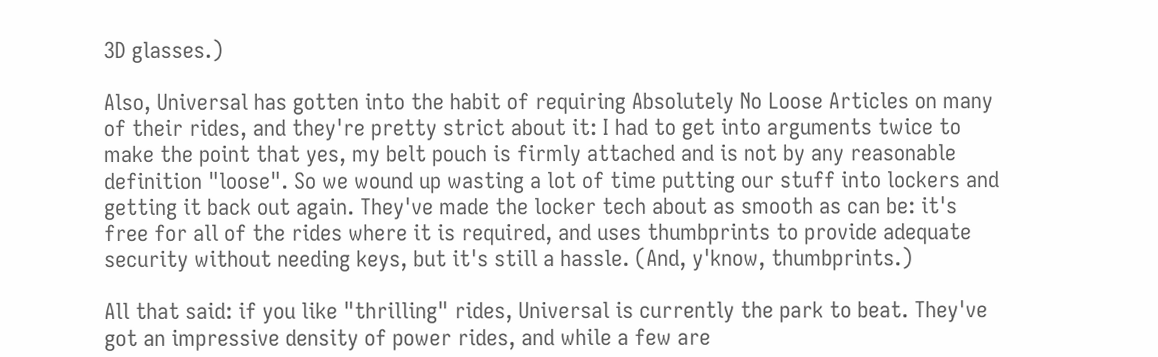3D glasses.)

Also, Universal has gotten into the habit of requiring Absolutely No Loose Articles on many of their rides, and they're pretty strict about it: I had to get into arguments twice to make the point that yes, my belt pouch is firmly attached and is not by any reasonable definition "loose". So we wound up wasting a lot of time putting our stuff into lockers and getting it back out again. They've made the locker tech about as smooth as can be: it's free for all of the rides where it is required, and uses thumbprints to provide adequate security without needing keys, but it's still a hassle. (And, y'know, thumbprints.)

All that said: if you like "thrilling" rides, Universal is currently the park to beat. They've got an impressive density of power rides, and while a few are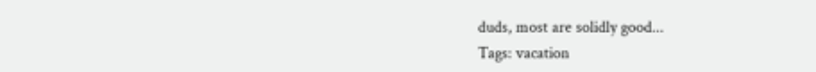duds, most are solidly good...
Tags: vacation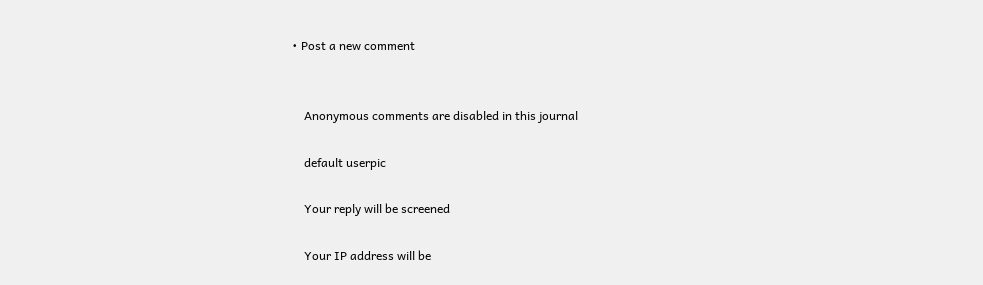• Post a new comment


    Anonymous comments are disabled in this journal

    default userpic

    Your reply will be screened

    Your IP address will be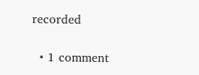recorded

  • 1 comment